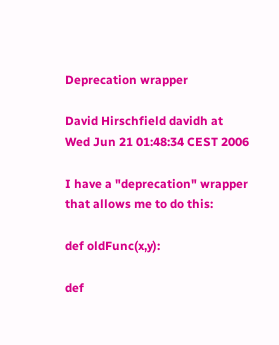Deprecation wrapper

David Hirschfield davidh at
Wed Jun 21 01:48:34 CEST 2006

I have a "deprecation" wrapper that allows me to do this:

def oldFunc(x,y):

def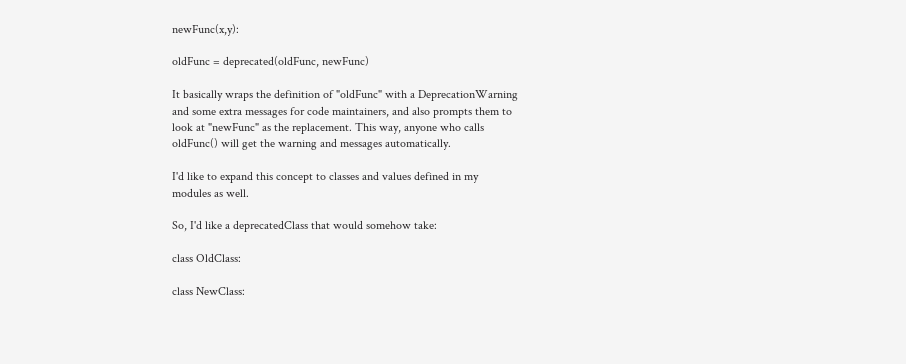newFunc(x,y):

oldFunc = deprecated(oldFunc, newFunc)

It basically wraps the definition of "oldFunc" with a DeprecationWarning
and some extra messages for code maintainers, and also prompts them to
look at "newFunc" as the replacement. This way, anyone who calls
oldFunc() will get the warning and messages automatically.

I'd like to expand this concept to classes and values defined in my
modules as well.

So, I'd like a deprecatedClass that would somehow take:

class OldClass:

class NewClass: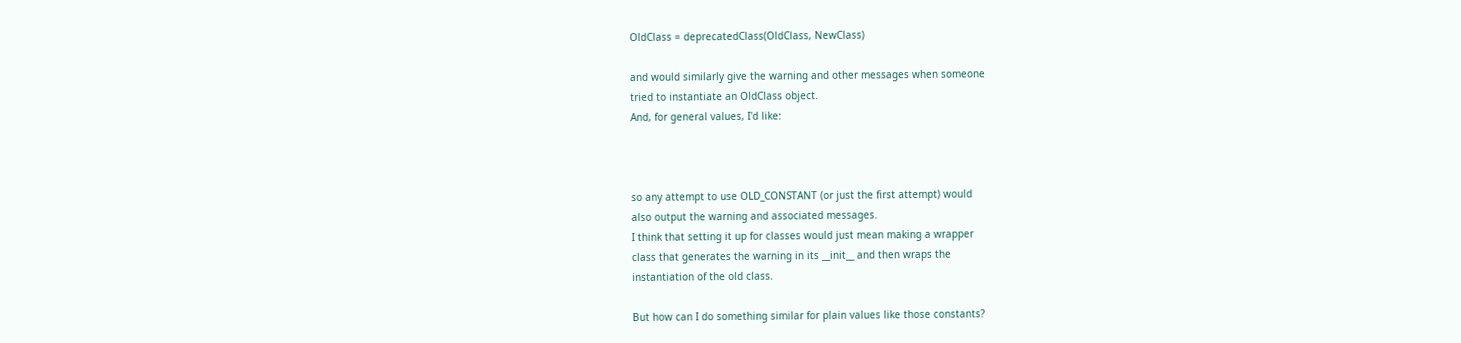OldClass = deprecatedClass(OldClass, NewClass)

and would similarly give the warning and other messages when someone
tried to instantiate an OldClass object.
And, for general values, I'd like:



so any attempt to use OLD_CONSTANT (or just the first attempt) would
also output the warning and associated messages.
I think that setting it up for classes would just mean making a wrapper
class that generates the warning in its __init__ and then wraps the
instantiation of the old class.

But how can I do something similar for plain values like those constants?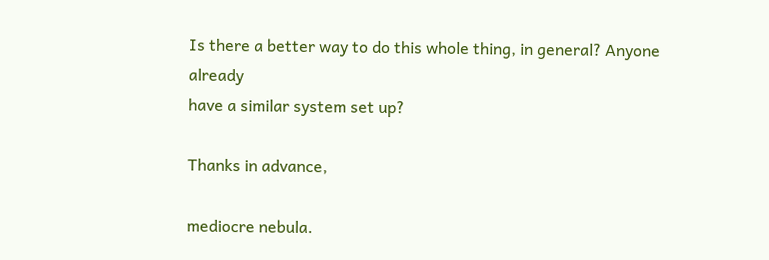Is there a better way to do this whole thing, in general? Anyone already
have a similar system set up?

Thanks in advance,

mediocre nebula.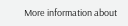More information about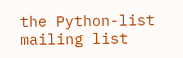the Python-list mailing list